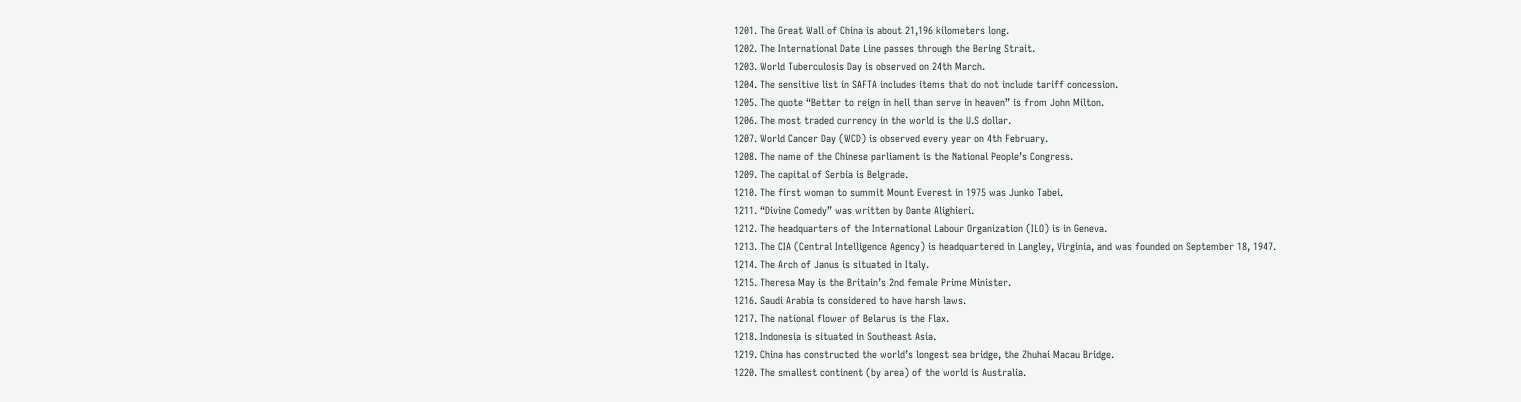1201. The Great Wall of China is about 21,196 kilometers long.
1202. The International Date Line passes through the Bering Strait.
1203. World Tuberculosis Day is observed on 24th March.
1204. The sensitive list in SAFTA includes items that do not include tariff concession.
1205. The quote “Better to reign in hell than serve in heaven” is from John Milton.
1206. The most traded currency in the world is the U.S dollar.
1207. World Cancer Day (WCD) is observed every year on 4th February.
1208. The name of the Chinese parliament is the National People’s Congress.
1209. The capital of Serbia is Belgrade.
1210. The first woman to summit Mount Everest in 1975 was Junko Tabei.
1211. “Divine Comedy” was written by Dante Alighieri.
1212. The headquarters of the International Labour Organization (ILO) is in Geneva.
1213. The CIA (Central Intelligence Agency) is headquartered in Langley, Virginia, and was founded on September 18, 1947.
1214. The Arch of Janus is situated in Italy.
1215. Theresa May is the Britain’s 2nd female Prime Minister.
1216. Saudi Arabia is considered to have harsh laws.
1217. The national flower of Belarus is the Flax.
1218. Indonesia is situated in Southeast Asia.
1219. China has constructed the world’s longest sea bridge, the Zhuhai Macau Bridge.
1220. The smallest continent (by area) of the world is Australia.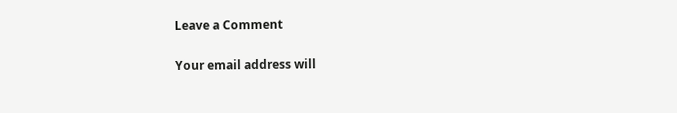Leave a Comment

Your email address will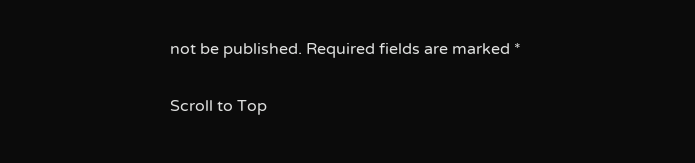not be published. Required fields are marked *

Scroll to Top